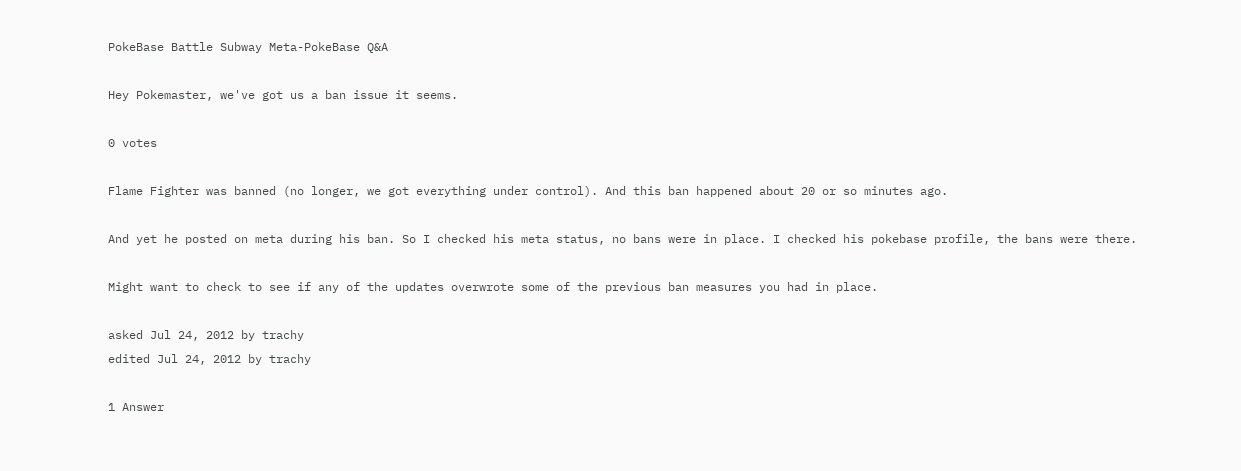PokeBase Battle Subway Meta-PokeBase Q&A

Hey Pokemaster, we've got us a ban issue it seems.

0 votes

Flame Fighter was banned (no longer, we got everything under control). And this ban happened about 20 or so minutes ago.

And yet he posted on meta during his ban. So I checked his meta status, no bans were in place. I checked his pokebase profile, the bans were there.

Might want to check to see if any of the updates overwrote some of the previous ban measures you had in place.

asked Jul 24, 2012 by trachy
edited Jul 24, 2012 by trachy

1 Answer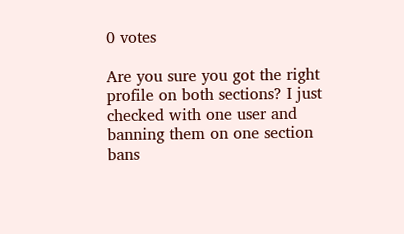0 votes

Are you sure you got the right profile on both sections? I just checked with one user and banning them on one section bans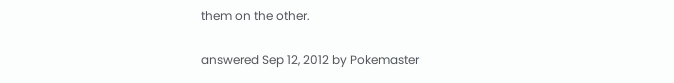them on the other.

answered Sep 12, 2012 by Pokemaster